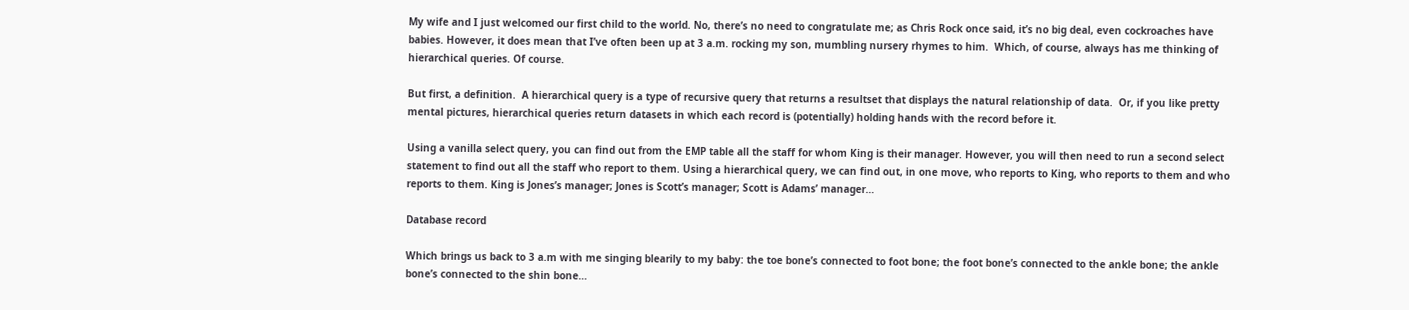My wife and I just welcomed our first child to the world. No, there’s no need to congratulate me; as Chris Rock once said, it’s no big deal, even cockroaches have babies. However, it does mean that I’ve often been up at 3 a.m. rocking my son, mumbling nursery rhymes to him.  Which, of course, always has me thinking of hierarchical queries. Of course.

But first, a definition.  A hierarchical query is a type of recursive query that returns a resultset that displays the natural relationship of data.  Or, if you like pretty mental pictures, hierarchical queries return datasets in which each record is (potentially) holding hands with the record before it.

Using a vanilla select query, you can find out from the EMP table all the staff for whom King is their manager. However, you will then need to run a second select statement to find out all the staff who report to them. Using a hierarchical query, we can find out, in one move, who reports to King, who reports to them and who reports to them. King is Jones’s manager; Jones is Scott’s manager; Scott is Adams’ manager…

Database record

Which brings us back to 3 a.m with me singing blearily to my baby: the toe bone’s connected to foot bone; the foot bone’s connected to the ankle bone; the ankle bone’s connected to the shin bone…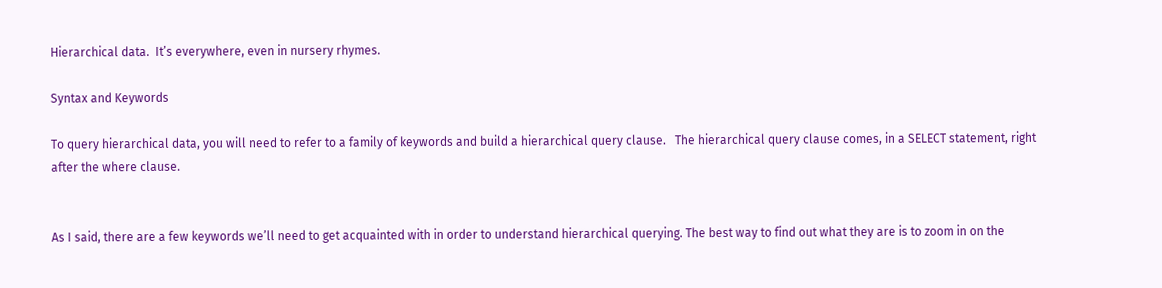Hierarchical data.  It’s everywhere, even in nursery rhymes.

Syntax and Keywords

To query hierarchical data, you will need to refer to a family of keywords and build a hierarchical query clause.   The hierarchical query clause comes, in a SELECT statement, right after the where clause.


As I said, there are a few keywords we’ll need to get acquainted with in order to understand hierarchical querying. The best way to find out what they are is to zoom in on the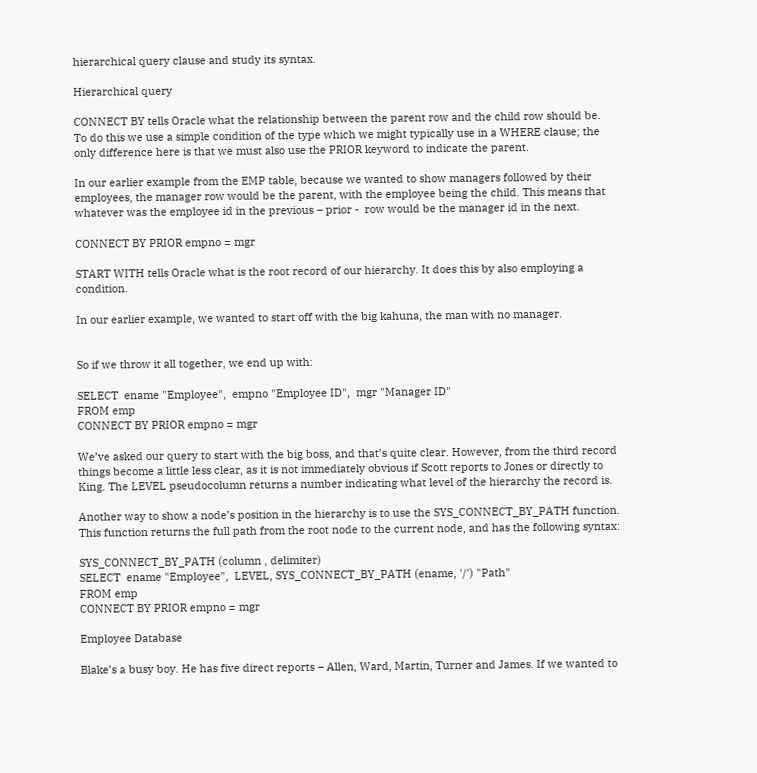hierarchical query clause and study its syntax.

Hierarchical query

CONNECT BY tells Oracle what the relationship between the parent row and the child row should be. To do this we use a simple condition of the type which we might typically use in a WHERE clause; the only difference here is that we must also use the PRIOR keyword to indicate the parent.

In our earlier example from the EMP table, because we wanted to show managers followed by their employees, the manager row would be the parent, with the employee being the child. This means that whatever was the employee id in the previous – prior -  row would be the manager id in the next.

CONNECT BY PRIOR empno = mgr

START WITH tells Oracle what is the root record of our hierarchy. It does this by also employing a condition.

In our earlier example, we wanted to start off with the big kahuna, the man with no manager.


So if we throw it all together, we end up with:

SELECT  ename "Employee",  empno "Employee ID",  mgr "Manager ID"
FROM emp
CONNECT BY PRIOR empno = mgr

We’ve asked our query to start with the big boss, and that’s quite clear. However, from the third record things become a little less clear, as it is not immediately obvious if Scott reports to Jones or directly to King. The LEVEL pseudocolumn returns a number indicating what level of the hierarchy the record is.

Another way to show a node’s position in the hierarchy is to use the SYS_CONNECT_BY_PATH function. This function returns the full path from the root node to the current node, and has the following syntax:

SYS_CONNECT_BY_PATH (column , delimiter)
SELECT  ename "Employee",  LEVEL, SYS_CONNECT_BY_PATH (ename, '/') "Path"
FROM emp
CONNECT BY PRIOR empno = mgr

Employee Database

Blake’s a busy boy. He has five direct reports – Allen, Ward, Martin, Turner and James. If we wanted to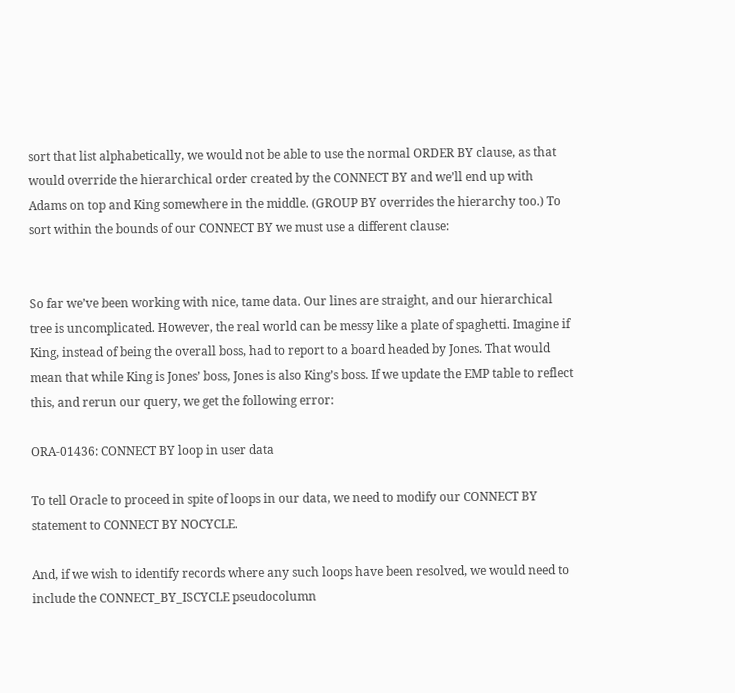sort that list alphabetically, we would not be able to use the normal ORDER BY clause, as that would override the hierarchical order created by the CONNECT BY and we’ll end up with Adams on top and King somewhere in the middle. (GROUP BY overrides the hierarchy too.) To sort within the bounds of our CONNECT BY we must use a different clause:


So far we’ve been working with nice, tame data. Our lines are straight, and our hierarchical tree is uncomplicated. However, the real world can be messy like a plate of spaghetti. Imagine if King, instead of being the overall boss, had to report to a board headed by Jones. That would mean that while King is Jones’ boss, Jones is also King’s boss. If we update the EMP table to reflect this, and rerun our query, we get the following error:

ORA-01436: CONNECT BY loop in user data

To tell Oracle to proceed in spite of loops in our data, we need to modify our CONNECT BY statement to CONNECT BY NOCYCLE.

And, if we wish to identify records where any such loops have been resolved, we would need to include the CONNECT_BY_ISCYCLE pseudocolumn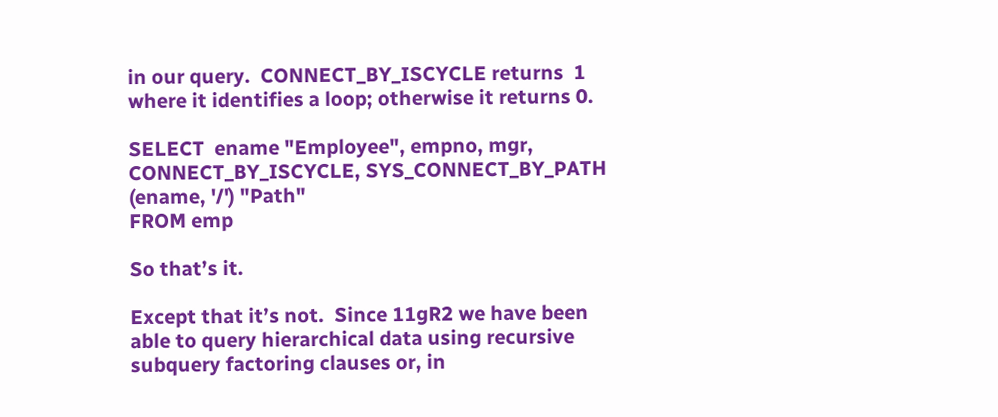in our query.  CONNECT_BY_ISCYCLE returns  1 where it identifies a loop; otherwise it returns 0.

SELECT  ename "Employee", empno, mgr,  CONNECT_BY_ISCYCLE, SYS_CONNECT_BY_PATH (ename, '/') "Path"
FROM emp

So that’s it.

Except that it’s not.  Since 11gR2 we have been able to query hierarchical data using recursive subquery factoring clauses or, in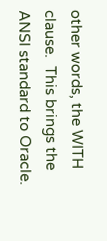other words, the WITH clause.  This brings the ANSI standard to Oracle.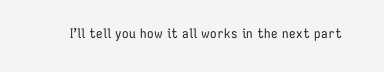I’ll tell you how it all works in the next part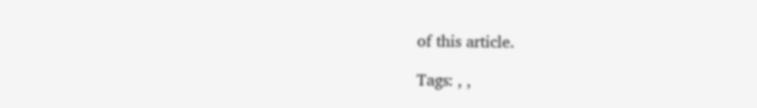of this article.

Tags: , ,